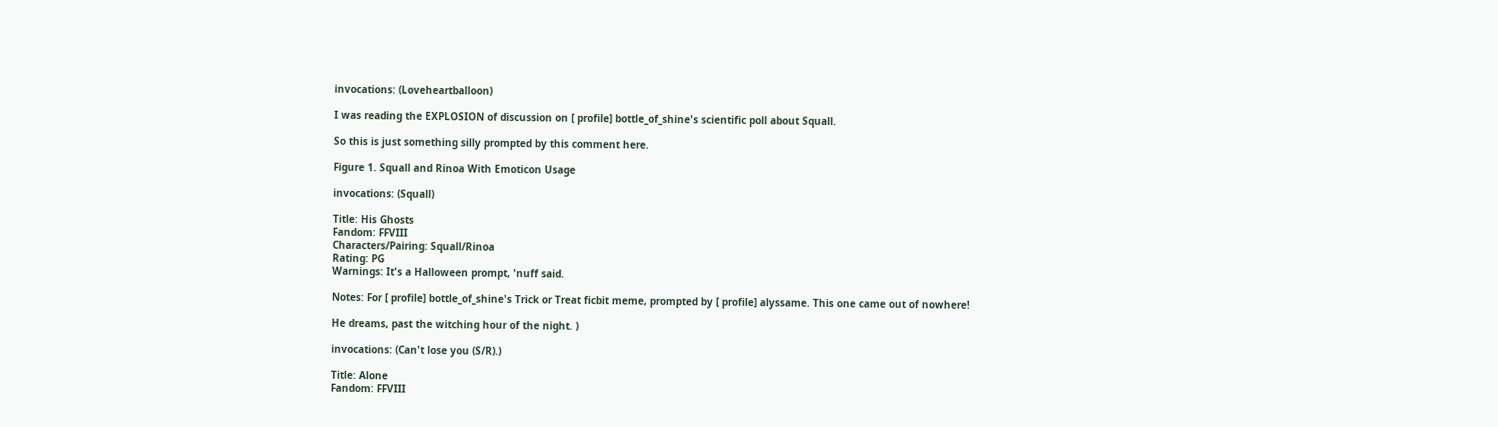invocations: (Loveheartballoon)

I was reading the EXPLOSION of discussion on [ profile] bottle_of_shine's scientific poll about Squall.

So this is just something silly prompted by this comment here.

Figure 1. Squall and Rinoa With Emoticon Usage

invocations: (Squall)

Title: His Ghosts
Fandom: FFVIII
Characters/Pairing: Squall/Rinoa
Rating: PG
Warnings: It's a Halloween prompt, 'nuff said.

Notes: For [ profile] bottle_of_shine's Trick or Treat ficbit meme, prompted by [ profile] alyssame. This one came out of nowhere!

He dreams, past the witching hour of the night. )

invocations: (Can't lose you (S/R).)

Title: Alone
Fandom: FFVIII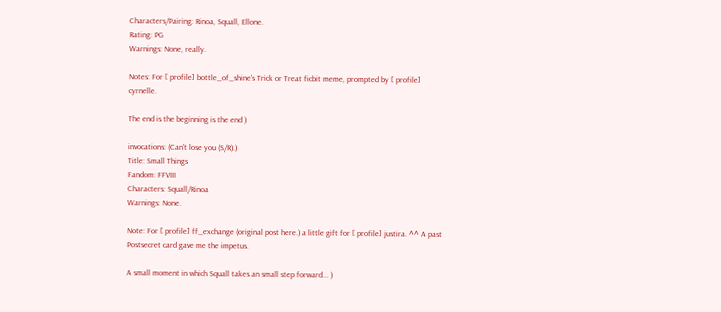Characters/Pairing: Rinoa, Squall, Ellone.
Rating: PG
Warnings: None, really.

Notes: For [ profile] bottle_of_shine's Trick or Treat ficbit meme, prompted by [ profile] cyrnelle.

The end is the beginning is the end )

invocations: (Can't lose you (S/R).)
Title: Small Things
Fandom: FFVIII
Characters: Squall/Rinoa
Warnings: None.

Note: For [ profile] ff_exchange (original post here.) a little gift for [ profile] justira. ^^ A past Postsecret card gave me the impetus.

A small moment in which Squall takes an small step forward... )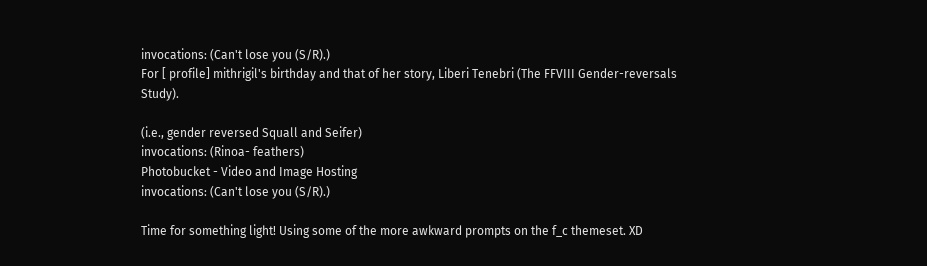invocations: (Can't lose you (S/R).)
For [ profile] mithrigil's birthday and that of her story, Liberi Tenebri (The FFVIII Gender-reversals Study).

(i.e., gender reversed Squall and Seifer)
invocations: (Rinoa- feathers)
Photobucket - Video and Image Hosting
invocations: (Can't lose you (S/R).)

Time for something light! Using some of the more awkward prompts on the f_c themeset. XD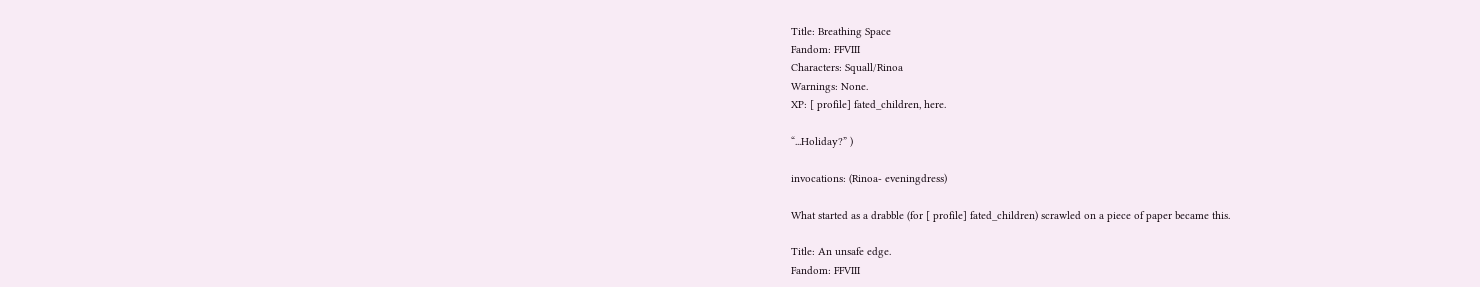Title: Breathing Space
Fandom: FFVIII
Characters: Squall/Rinoa
Warnings: None.
XP: [ profile] fated_children, here.

“...Holiday?” )

invocations: (Rinoa- eveningdress)

What started as a drabble (for [ profile] fated_children) scrawled on a piece of paper became this.

Title: An unsafe edge.
Fandom: FFVIII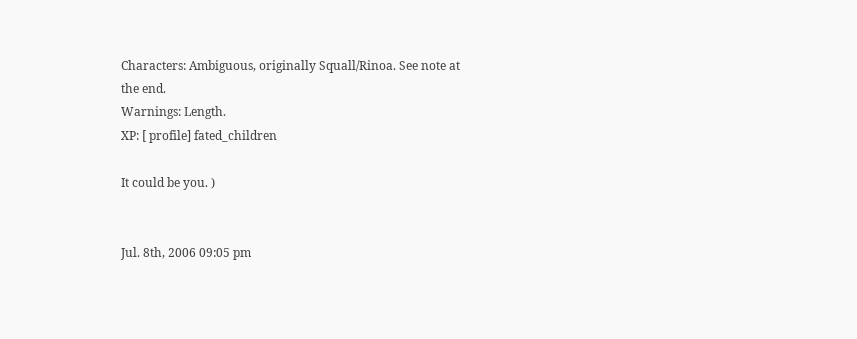Characters: Ambiguous, originally Squall/Rinoa. See note at the end.
Warnings: Length.
XP: [ profile] fated_children

It could be you. )


Jul. 8th, 2006 09:05 pm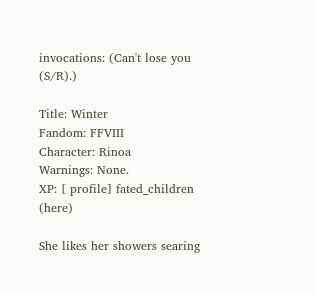invocations: (Can't lose you (S/R).)

Title: Winter
Fandom: FFVIII
Character: Rinoa
Warnings: None.
XP: [ profile] fated_children (here)

She likes her showers searing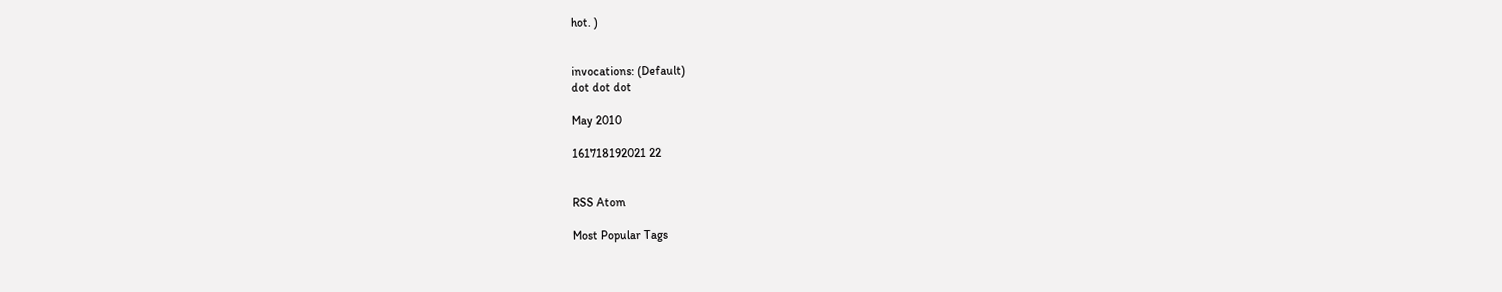hot. )


invocations: (Default)
dot dot dot

May 2010

161718192021 22


RSS Atom

Most Popular Tags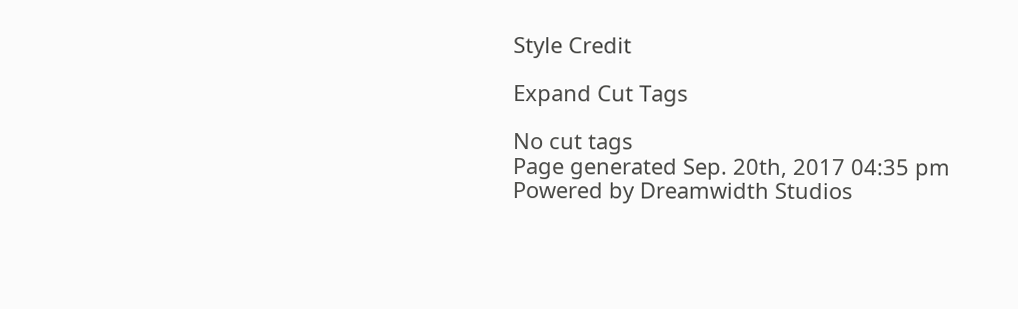Style Credit

Expand Cut Tags

No cut tags
Page generated Sep. 20th, 2017 04:35 pm
Powered by Dreamwidth Studios